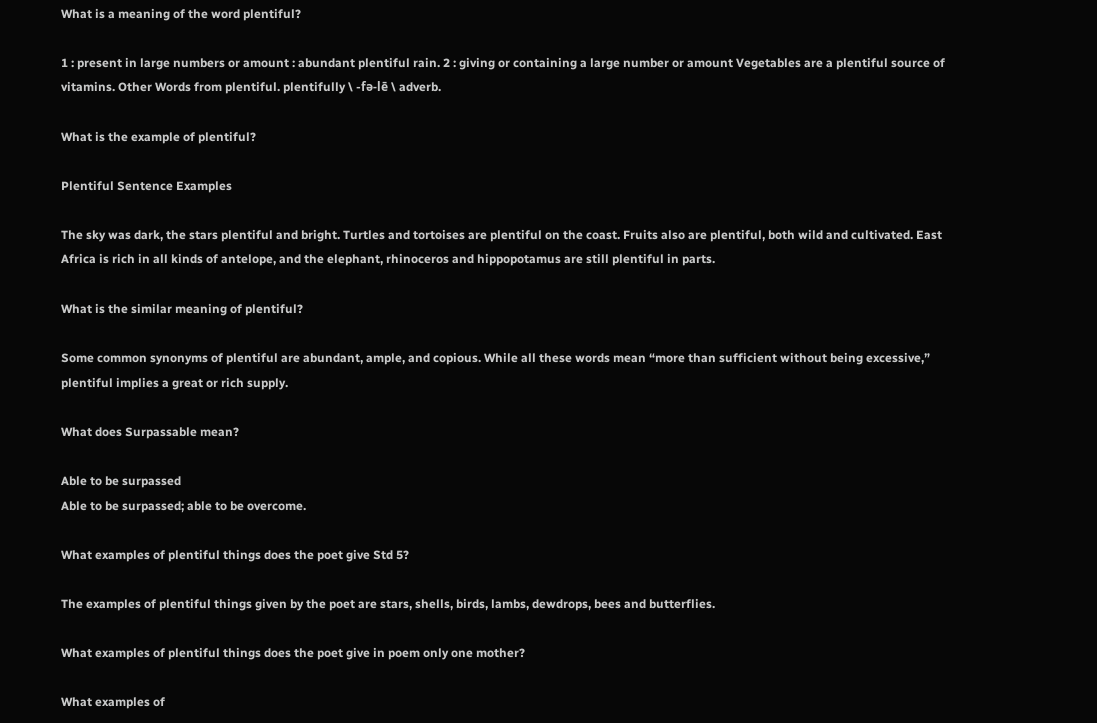What is a meaning of the word plentiful?

1 : present in large numbers or amount : abundant plentiful rain. 2 : giving or containing a large number or amount Vegetables are a plentiful source of vitamins. Other Words from plentiful. plentifully \ -fə-lē \ adverb.

What is the example of plentiful?

Plentiful Sentence Examples

The sky was dark, the stars plentiful and bright. Turtles and tortoises are plentiful on the coast. Fruits also are plentiful, both wild and cultivated. East Africa is rich in all kinds of antelope, and the elephant, rhinoceros and hippopotamus are still plentiful in parts.

What is the similar meaning of plentiful?

Some common synonyms of plentiful are abundant, ample, and copious. While all these words mean “more than sufficient without being excessive,” plentiful implies a great or rich supply.

What does Surpassable mean?

Able to be surpassed
Able to be surpassed; able to be overcome.

What examples of plentiful things does the poet give Std 5?

The examples of plentiful things given by the poet are stars, shells, birds, lambs, dewdrops, bees and butterflies.

What examples of plentiful things does the poet give in poem only one mother?

What examples of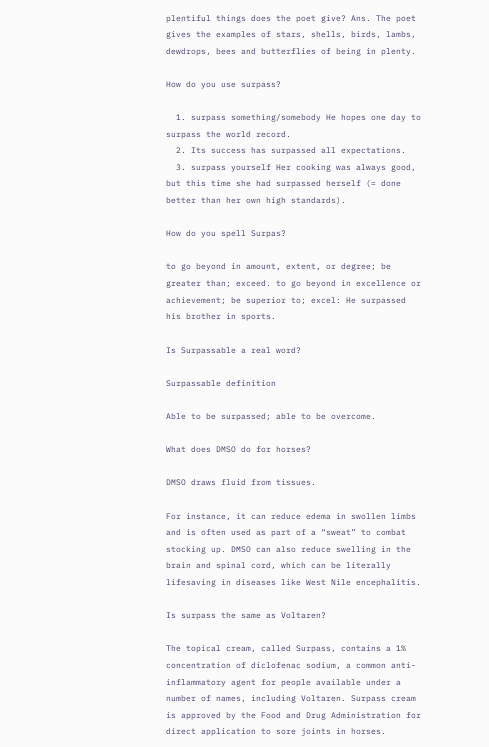plentiful things does the poet give? Ans. The poet gives the examples of stars, shells, birds, lambs, dewdrops, bees and butterflies of being in plenty.

How do you use surpass?

  1. surpass something/somebody He hopes one day to surpass the world record.
  2. Its success has surpassed all expectations.
  3. surpass yourself Her cooking was always good, but this time she had surpassed herself (= done better than her own high standards).

How do you spell Surpas?

to go beyond in amount, extent, or degree; be greater than; exceed. to go beyond in excellence or achievement; be superior to; excel: He surpassed his brother in sports.

Is Surpassable a real word?

Surpassable definition

Able to be surpassed; able to be overcome.

What does DMSO do for horses?

DMSO draws fluid from tissues.

For instance, it can reduce edema in swollen limbs and is often used as part of a “sweat” to combat stocking up. DMSO can also reduce swelling in the brain and spinal cord, which can be literally lifesaving in diseases like West Nile encephalitis.

Is surpass the same as Voltaren?

The topical cream, called Surpass, contains a 1% concentration of diclofenac sodium, a common anti-inflammatory agent for people available under a number of names, including Voltaren. Surpass cream is approved by the Food and Drug Administration for direct application to sore joints in horses.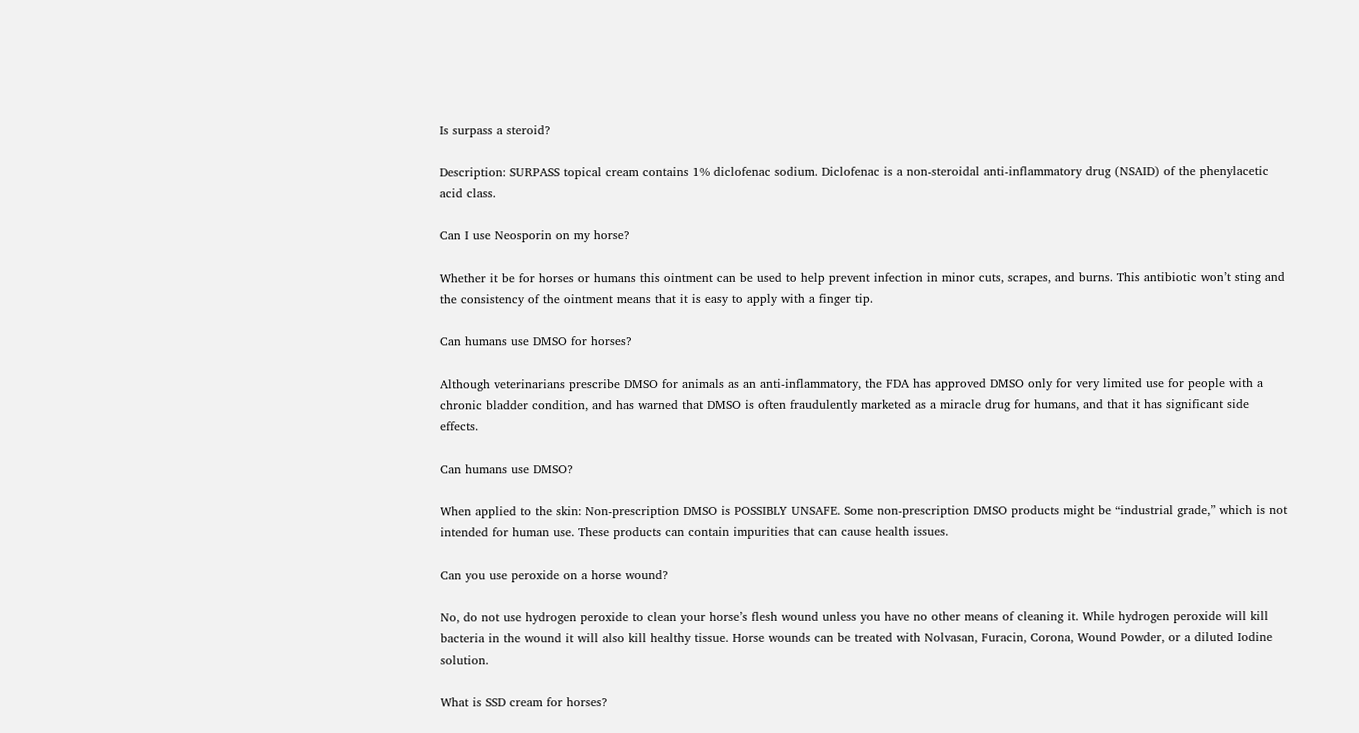Is surpass a steroid?

Description: SURPASS topical cream contains 1% diclofenac sodium. Diclofenac is a non-steroidal anti-inflammatory drug (NSAID) of the phenylacetic acid class.

Can I use Neosporin on my horse?

Whether it be for horses or humans this ointment can be used to help prevent infection in minor cuts, scrapes, and burns. This antibiotic won’t sting and the consistency of the ointment means that it is easy to apply with a finger tip.

Can humans use DMSO for horses?

Although veterinarians prescribe DMSO for animals as an anti-inflammatory, the FDA has approved DMSO only for very limited use for people with a chronic bladder condition, and has warned that DMSO is often fraudulently marketed as a miracle drug for humans, and that it has significant side effects.

Can humans use DMSO?

When applied to the skin: Non-prescription DMSO is POSSIBLY UNSAFE. Some non-prescription DMSO products might be “industrial grade,” which is not intended for human use. These products can contain impurities that can cause health issues.

Can you use peroxide on a horse wound?

No, do not use hydrogen peroxide to clean your horse’s flesh wound unless you have no other means of cleaning it. While hydrogen peroxide will kill bacteria in the wound it will also kill healthy tissue. Horse wounds can be treated with Nolvasan, Furacin, Corona, Wound Powder, or a diluted Iodine solution.

What is SSD cream for horses?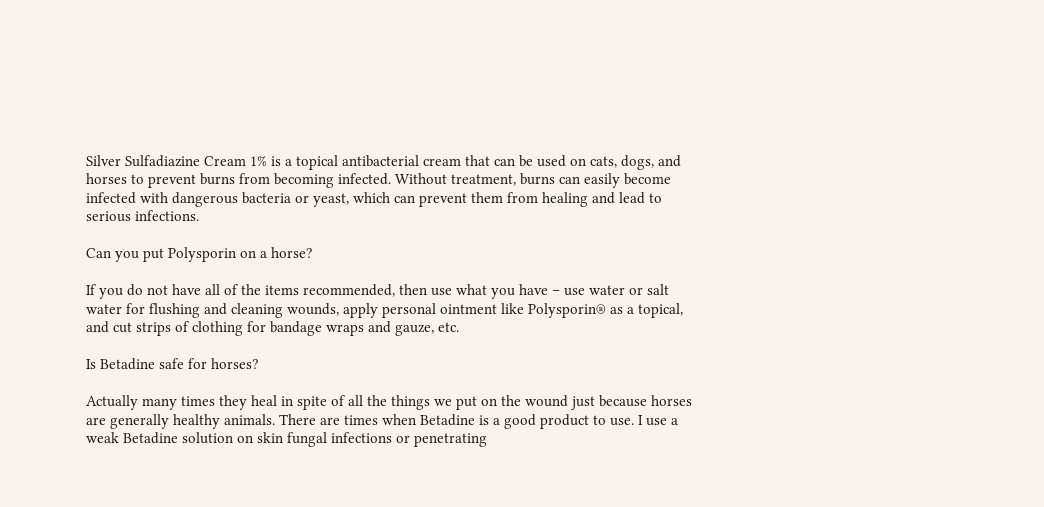Silver Sulfadiazine Cream 1% is a topical antibacterial cream that can be used on cats, dogs, and horses to prevent burns from becoming infected. Without treatment, burns can easily become infected with dangerous bacteria or yeast, which can prevent them from healing and lead to serious infections.

Can you put Polysporin on a horse?

If you do not have all of the items recommended, then use what you have – use water or salt water for flushing and cleaning wounds, apply personal ointment like Polysporin® as a topical, and cut strips of clothing for bandage wraps and gauze, etc.

Is Betadine safe for horses?

Actually many times they heal in spite of all the things we put on the wound just because horses are generally healthy animals. There are times when Betadine is a good product to use. I use a weak Betadine solution on skin fungal infections or penetrating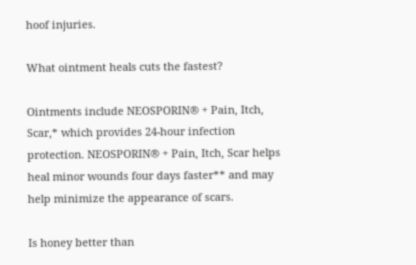hoof injuries.

What ointment heals cuts the fastest?

Ointments include NEOSPORIN® + Pain, Itch, Scar,* which provides 24-hour infection protection. NEOSPORIN® + Pain, Itch, Scar helps heal minor wounds four days faster** and may help minimize the appearance of scars.

Is honey better than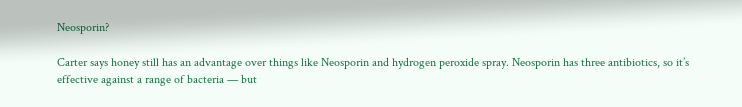Neosporin?

Carter says honey still has an advantage over things like Neosporin and hydrogen peroxide spray. Neosporin has three antibiotics, so it’s effective against a range of bacteria — but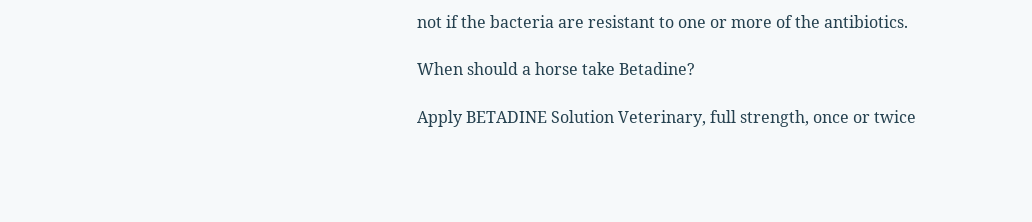not if the bacteria are resistant to one or more of the antibiotics.

When should a horse take Betadine?

Apply BETADINE Solution Veterinary, full strength, once or twice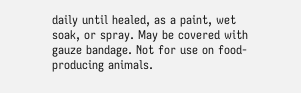daily until healed, as a paint, wet soak, or spray. May be covered with gauze bandage. Not for use on food-producing animals.